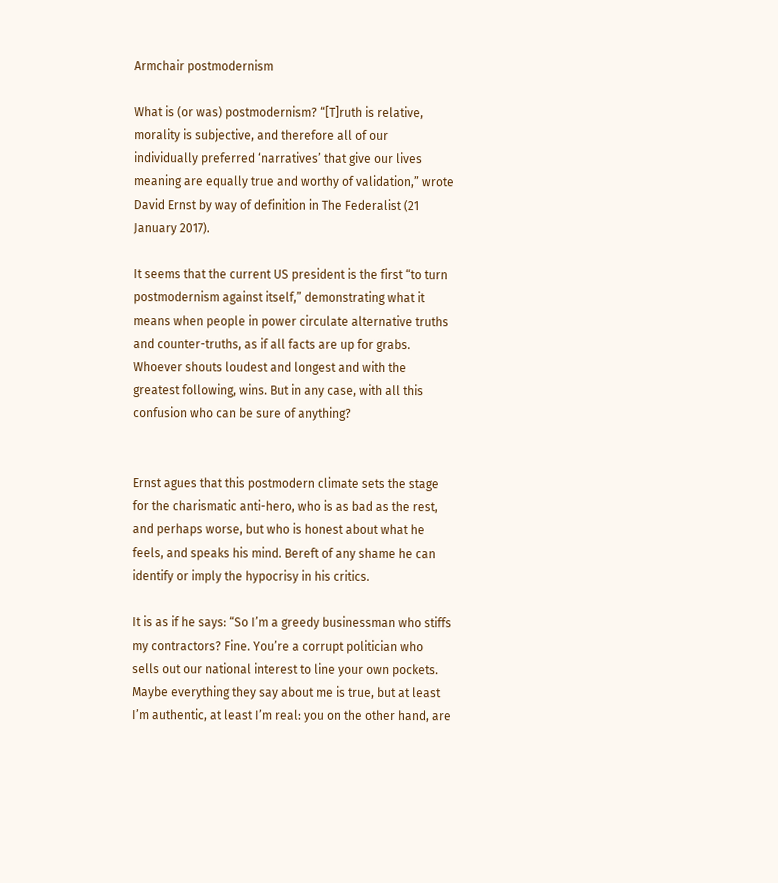Armchair postmodernism

What is (or was) postmodernism? “[T]ruth is relative, morality is subjective, and therefore all of our individually preferred ‘narratives’ that give our lives meaning are equally true and worthy of validation,” wrote David Ernst by way of definition in The Federalist (21 January 2017).

It seems that the current US president is the first “to turn postmodernism against itself,” demonstrating what it means when people in power circulate alternative truths and counter-truths, as if all facts are up for grabs. Whoever shouts loudest and longest and with the greatest following, wins. But in any case, with all this confusion who can be sure of anything?


Ernst agues that this postmodern climate sets the stage for the charismatic anti-hero, who is as bad as the rest, and perhaps worse, but who is honest about what he feels, and speaks his mind. Bereft of any shame he can identify or imply the hypocrisy in his critics.

It is as if he says: “So I’m a greedy businessman who stiffs my contractors? Fine. You’re a corrupt politician who sells out our national interest to line your own pockets. Maybe everything they say about me is true, but at least I’m authentic, at least I’m real: you on the other hand, are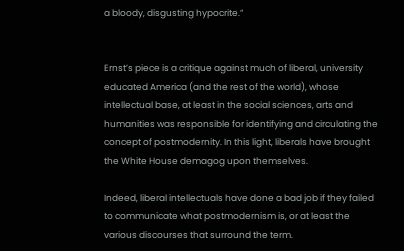a bloody, disgusting hypocrite.”


Ernst’s piece is a critique against much of liberal, university educated America (and the rest of the world), whose intellectual base, at least in the social sciences, arts and humanities was responsible for identifying and circulating the concept of postmodernity. In this light, liberals have brought the White House demagog upon themselves.

Indeed, liberal intellectuals have done a bad job if they failed to communicate what postmodernism is, or at least the various discourses that surround the term.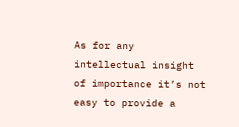As for any intellectual insight of importance it’s not easy to provide a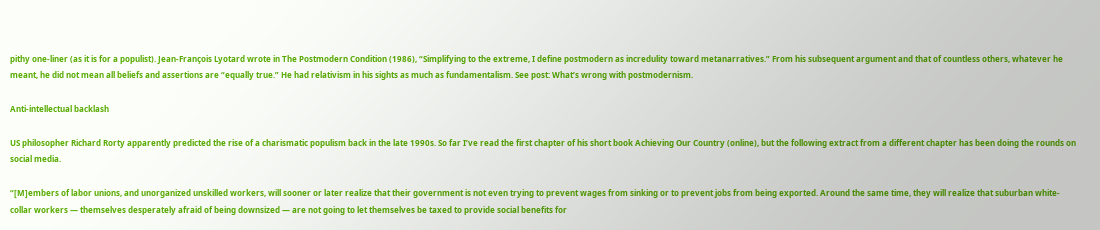pithy one-liner (as it is for a populist). Jean-François Lyotard wrote in The Postmodern Condition (1986), “Simplifying to the extreme, I define postmodern as incredulity toward metanarratives.” From his subsequent argument and that of countless others, whatever he meant, he did not mean all beliefs and assertions are “equally true.” He had relativism in his sights as much as fundamentalism. See post: What’s wrong with postmodernism.

Anti-intellectual backlash

US philosopher Richard Rorty apparently predicted the rise of a charismatic populism back in the late 1990s. So far I’ve read the first chapter of his short book Achieving Our Country (online), but the following extract from a different chapter has been doing the rounds on social media.

“[M]embers of labor unions, and unorganized unskilled workers, will sooner or later realize that their government is not even trying to prevent wages from sinking or to prevent jobs from being exported. Around the same time, they will realize that suburban white-collar workers — themselves desperately afraid of being downsized — are not going to let themselves be taxed to provide social benefits for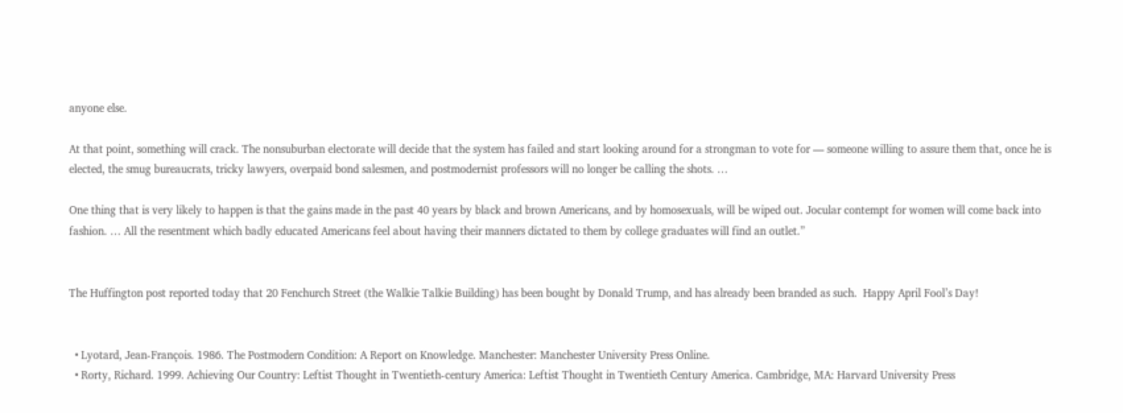anyone else.

At that point, something will crack. The nonsuburban electorate will decide that the system has failed and start looking around for a strongman to vote for — someone willing to assure them that, once he is elected, the smug bureaucrats, tricky lawyers, overpaid bond salesmen, and postmodernist professors will no longer be calling the shots. …

One thing that is very likely to happen is that the gains made in the past 40 years by black and brown Americans, and by homosexuals, will be wiped out. Jocular contempt for women will come back into fashion. … All the resentment which badly educated Americans feel about having their manners dictated to them by college graduates will find an outlet.”


The Huffington post reported today that 20 Fenchurch Street (the Walkie Talkie Building) has been bought by Donald Trump, and has already been branded as such.  Happy April Fool’s Day!


  • Lyotard, Jean-François. 1986. The Postmodern Condition: A Report on Knowledge. Manchester: Manchester University Press Online.
  • Rorty, Richard. 1999. Achieving Our Country: Leftist Thought in Twentieth-century America: Leftist Thought in Twentieth Century America. Cambridge, MA: Harvard University Press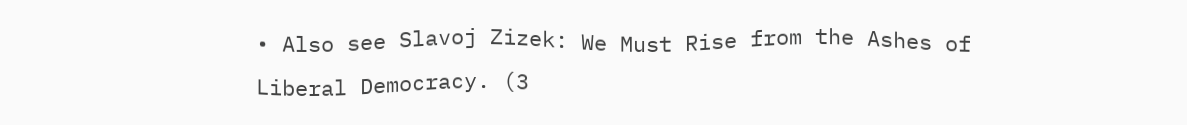• Also see Slavoj Zizek: We Must Rise from the Ashes of Liberal Democracy. (3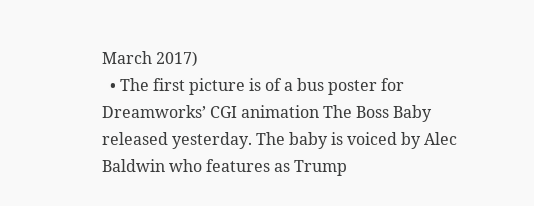March 2017)
  • The first picture is of a bus poster for Dreamworks’ CGI animation The Boss Baby released yesterday. The baby is voiced by Alec Baldwin who features as Trump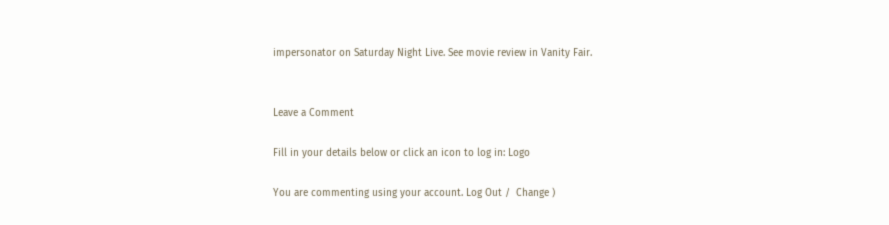impersonator on Saturday Night Live. See movie review in Vanity Fair.


Leave a Comment

Fill in your details below or click an icon to log in: Logo

You are commenting using your account. Log Out /  Change )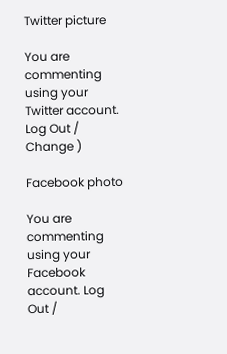Twitter picture

You are commenting using your Twitter account. Log Out /  Change )

Facebook photo

You are commenting using your Facebook account. Log Out /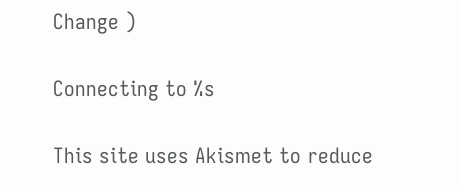Change )

Connecting to %s

This site uses Akismet to reduce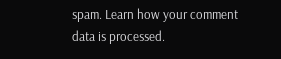spam. Learn how your comment data is processed.